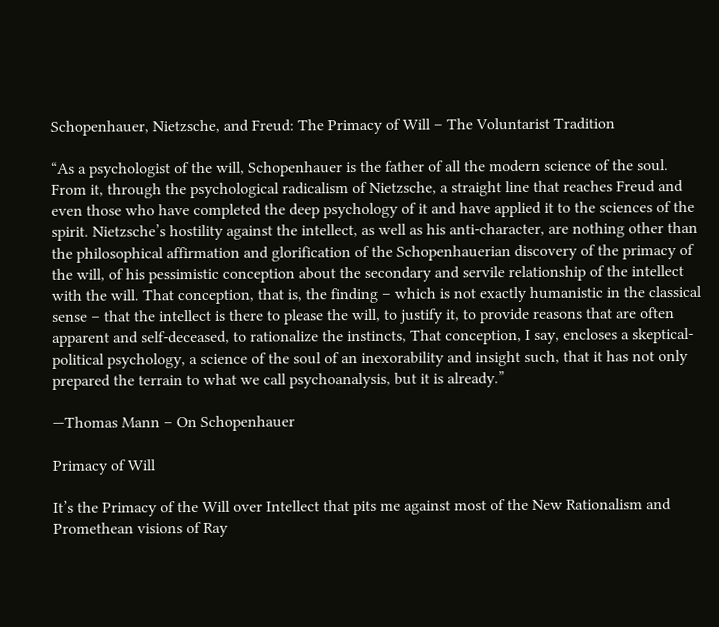Schopenhauer, Nietzsche, and Freud: The Primacy of Will – The Voluntarist Tradition

“As a psychologist of the will, Schopenhauer is the father of all the modern science of the soul. From it, through the psychological radicalism of Nietzsche, a straight line that reaches Freud and even those who have completed the deep psychology of it and have applied it to the sciences of the spirit. Nietzsche’s hostility against the intellect, as well as his anti-character, are nothing other than the philosophical affirmation and glorification of the Schopenhauerian discovery of the primacy of the will, of his pessimistic conception about the secondary and servile relationship of the intellect with the will. That conception, that is, the finding – which is not exactly humanistic in the classical sense – that the intellect is there to please the will, to justify it, to provide reasons that are often apparent and self-deceased, to rationalize the instincts, That conception, I say, encloses a skeptical-political psychology, a science of the soul of an inexorability and insight such, that it has not only prepared the terrain to what we call psychoanalysis, but it is already.”

—Thomas Mann – On Schopenhauer

Primacy of Will

It’s the Primacy of the Will over Intellect that pits me against most of the New Rationalism and Promethean visions of Ray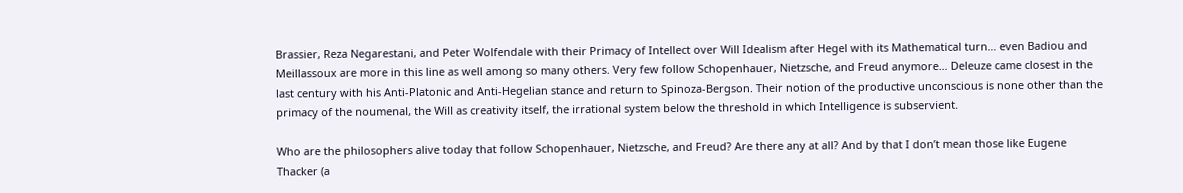Brassier, Reza Negarestani, and Peter Wolfendale with their Primacy of Intellect over Will Idealism after Hegel with its Mathematical turn… even Badiou and Meillassoux are more in this line as well among so many others. Very few follow Schopenhauer, Nietzsche, and Freud anymore… Deleuze came closest in the last century with his Anti-Platonic and Anti-Hegelian stance and return to Spinoza-Bergson. Their notion of the productive unconscious is none other than the primacy of the noumenal, the Will as creativity itself, the irrational system below the threshold in which Intelligence is subservient.

Who are the philosophers alive today that follow Schopenhauer, Nietzsche, and Freud? Are there any at all? And by that I don’t mean those like Eugene Thacker (a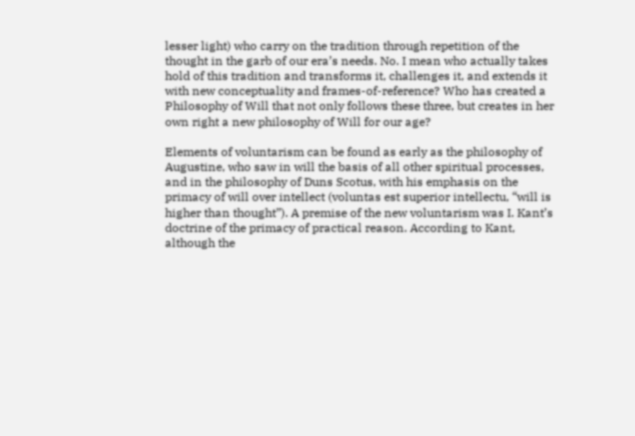lesser light) who carry on the tradition through repetition of the thought in the garb of our era’s needs. No. I mean who actually takes hold of this tradition and transforms it, challenges it, and extends it with new conceptuality and frames-of-reference? Who has created a Philosophy of Will that not only follows these three, but creates in her own right a new philosophy of Will for our age?

Elements of voluntarism can be found as early as the philosophy of Augustine, who saw in will the basis of all other spiritual processes, and in the philosophy of Duns Scotus, with his emphasis on the primacy of will over intellect (voluntas est superior intellectu, “will is higher than thought”). A premise of the new voluntarism was I. Kant’s doctrine of the primacy of practical reason. According to Kant, although the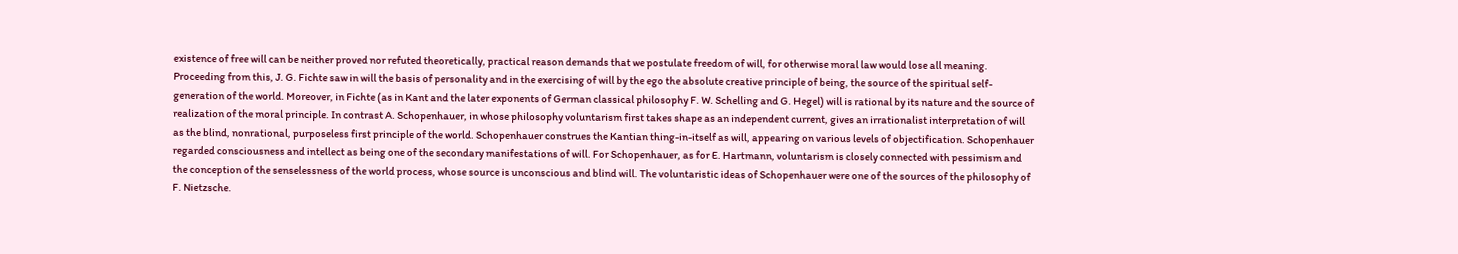existence of free will can be neither proved nor refuted theoretically, practical reason demands that we postulate freedom of will, for otherwise moral law would lose all meaning. Proceeding from this, J. G. Fichte saw in will the basis of personality and in the exercising of will by the ego the absolute creative principle of being, the source of the spiritual self-generation of the world. Moreover, in Fichte (as in Kant and the later exponents of German classical philosophy F. W. Schelling and G. Hegel) will is rational by its nature and the source of realization of the moral principle. In contrast A. Schopenhauer, in whose philosophy voluntarism first takes shape as an independent current, gives an irrationalist interpretation of will as the blind, nonrational, purposeless first principle of the world. Schopenhauer construes the Kantian thing-in-itself as will, appearing on various levels of objectification. Schopenhauer regarded consciousness and intellect as being one of the secondary manifestations of will. For Schopenhauer, as for E. Hartmann, voluntarism is closely connected with pessimism and the conception of the senselessness of the world process, whose source is unconscious and blind will. The voluntaristic ideas of Schopenhauer were one of the sources of the philosophy of F. Nietzsche.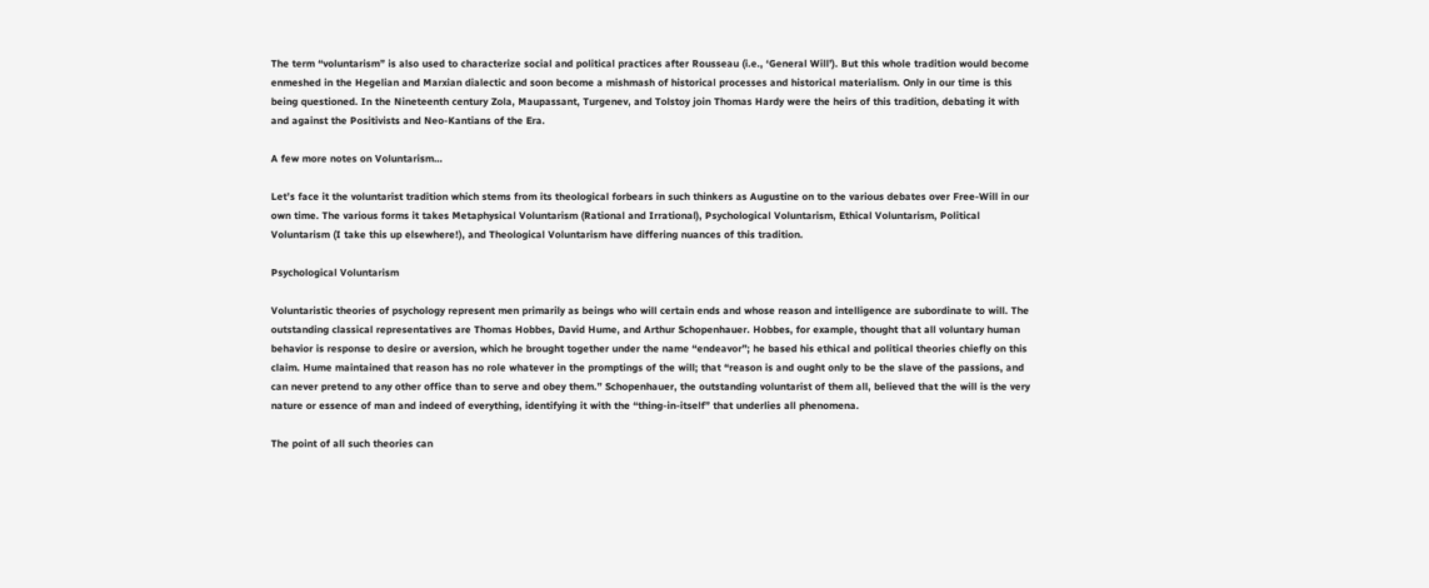The term “voluntarism” is also used to characterize social and political practices after Rousseau (i.e., ‘General Will’). But this whole tradition would become enmeshed in the Hegelian and Marxian dialectic and soon become a mishmash of historical processes and historical materialism. Only in our time is this being questioned. In the Nineteenth century Zola, Maupassant, Turgenev, and Tolstoy join Thomas Hardy were the heirs of this tradition, debating it with and against the Positivists and Neo-Kantians of the Era.

A few more notes on Voluntarism…

Let’s face it the voluntarist tradition which stems from its theological forbears in such thinkers as Augustine on to the various debates over Free-Will in our own time. The various forms it takes Metaphysical Voluntarism (Rational and Irrational), Psychological Voluntarism, Ethical Voluntarism, Political Voluntarism (I take this up elsewhere!), and Theological Voluntarism have differing nuances of this tradition.

Psychological Voluntarism

Voluntaristic theories of psychology represent men primarily as beings who will certain ends and whose reason and intelligence are subordinate to will. The outstanding classical representatives are Thomas Hobbes, David Hume, and Arthur Schopenhauer. Hobbes, for example, thought that all voluntary human behavior is response to desire or aversion, which he brought together under the name “endeavor”; he based his ethical and political theories chiefly on this claim. Hume maintained that reason has no role whatever in the promptings of the will; that “reason is and ought only to be the slave of the passions, and can never pretend to any other office than to serve and obey them.” Schopenhauer, the outstanding voluntarist of them all, believed that the will is the very nature or essence of man and indeed of everything, identifying it with the “thing-in-itself” that underlies all phenomena.

The point of all such theories can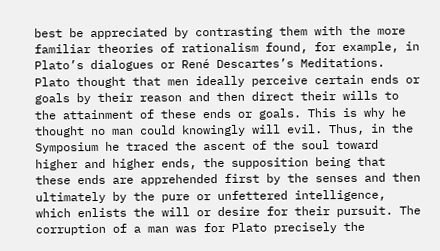best be appreciated by contrasting them with the more familiar theories of rationalism found, for example, in Plato’s dialogues or René Descartes’s Meditations. Plato thought that men ideally perceive certain ends or goals by their reason and then direct their wills to the attainment of these ends or goals. This is why he thought no man could knowingly will evil. Thus, in the Symposium he traced the ascent of the soul toward higher and higher ends, the supposition being that these ends are apprehended first by the senses and then ultimately by the pure or unfettered intelligence, which enlists the will or desire for their pursuit. The corruption of a man was for Plato precisely the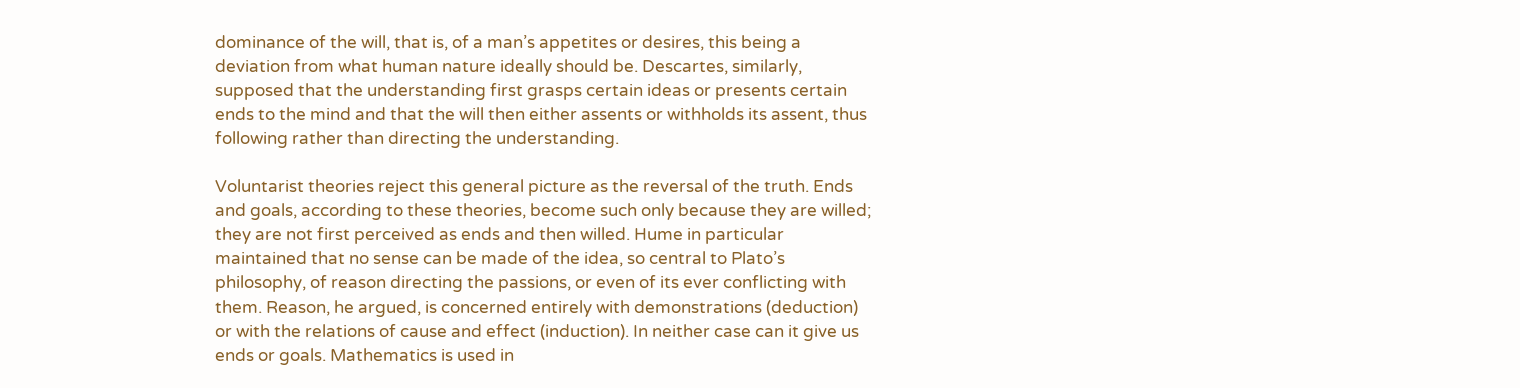dominance of the will, that is, of a man’s appetites or desires, this being a deviation from what human nature ideally should be. Descartes, similarly, supposed that the understanding first grasps certain ideas or presents certain ends to the mind and that the will then either assents or withholds its assent, thus following rather than directing the understanding.

Voluntarist theories reject this general picture as the reversal of the truth. Ends and goals, according to these theories, become such only because they are willed; they are not first perceived as ends and then willed. Hume in particular maintained that no sense can be made of the idea, so central to Plato’s philosophy, of reason directing the passions, or even of its ever conflicting with them. Reason, he argued, is concerned entirely with demonstrations (deduction) or with the relations of cause and effect (induction). In neither case can it give us ends or goals. Mathematics is used in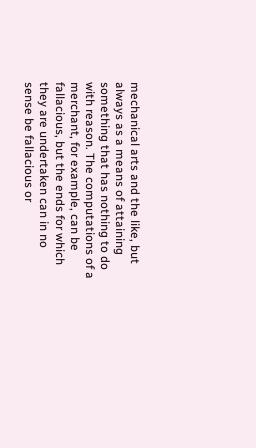mechanical arts and the like, but always as a means of attaining something that has nothing to do with reason. The computations of a merchant, for example, can be fallacious, but the ends for which they are undertaken can in no sense be fallacious or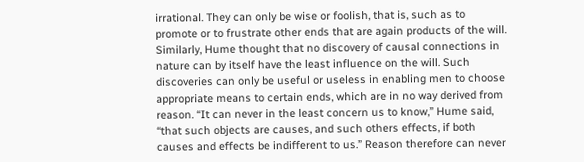irrational. They can only be wise or foolish, that is, such as to promote or to frustrate other ends that are again products of the will. Similarly, Hume thought that no discovery of causal connections in nature can by itself have the least influence on the will. Such discoveries can only be useful or useless in enabling men to choose appropriate means to certain ends, which are in no way derived from reason. “It can never in the least concern us to know,” Hume said, “that such objects are causes, and such others effects, if both causes and effects be indifferent to us.” Reason therefore can never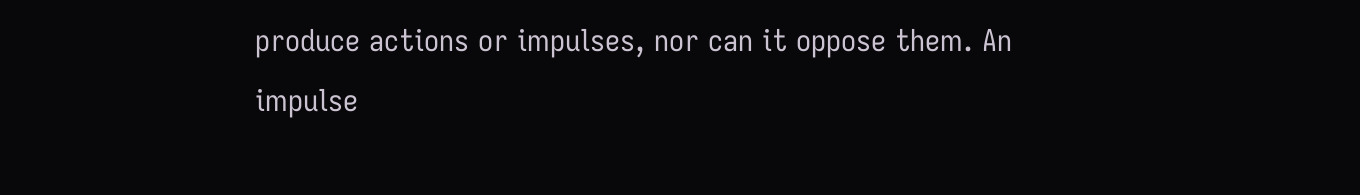produce actions or impulses, nor can it oppose them. An impulse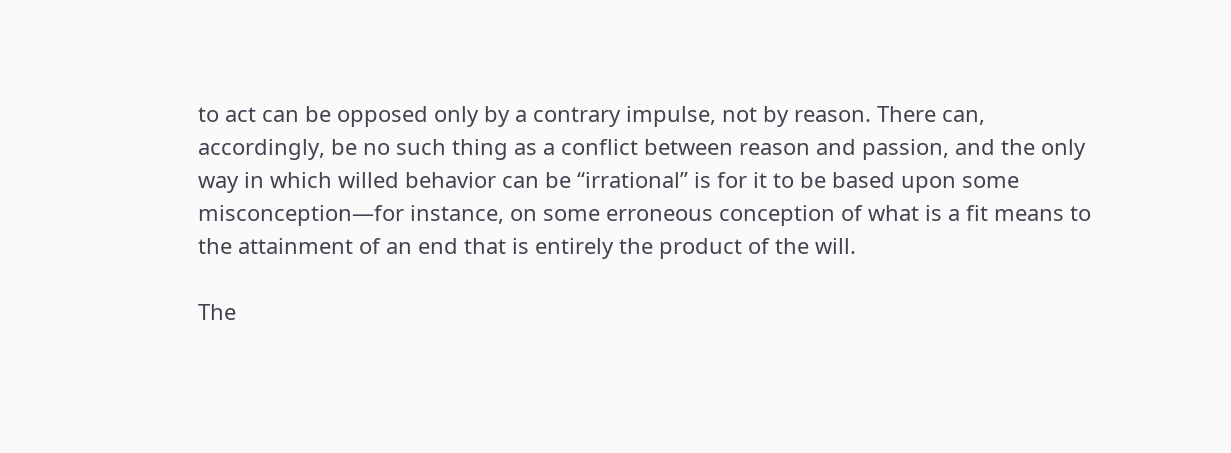to act can be opposed only by a contrary impulse, not by reason. There can, accordingly, be no such thing as a conflict between reason and passion, and the only way in which willed behavior can be “irrational” is for it to be based upon some misconception—for instance, on some erroneous conception of what is a fit means to the attainment of an end that is entirely the product of the will.

The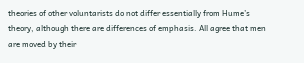theories of other voluntarists do not differ essentially from Hume’s theory, although there are differences of emphasis. All agree that men are moved by their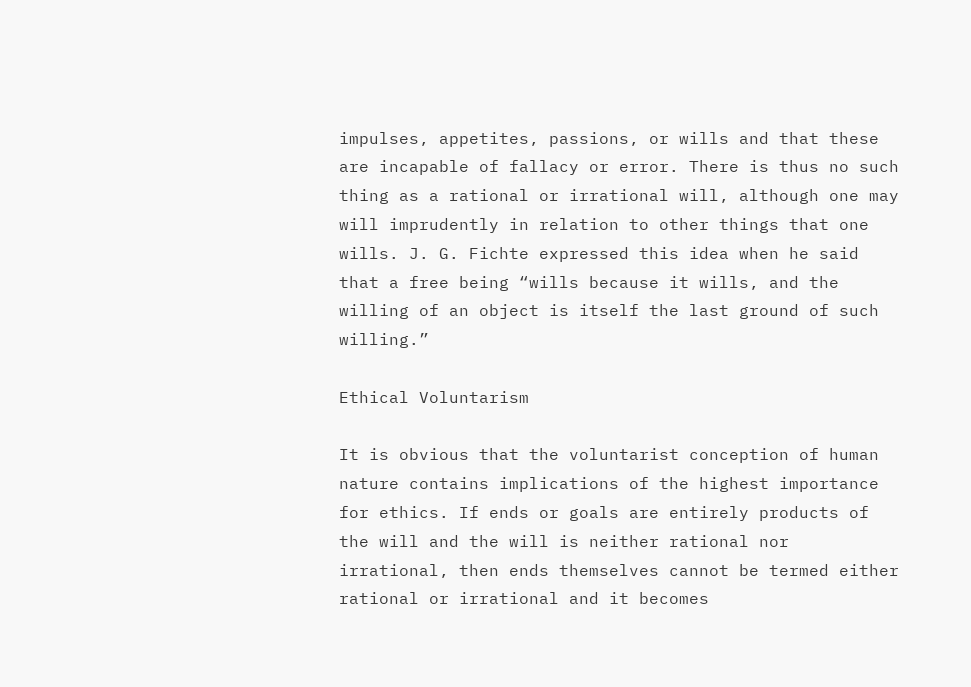impulses, appetites, passions, or wills and that these are incapable of fallacy or error. There is thus no such thing as a rational or irrational will, although one may will imprudently in relation to other things that one wills. J. G. Fichte expressed this idea when he said that a free being “wills because it wills, and the willing of an object is itself the last ground of such willing.”

Ethical Voluntarism

It is obvious that the voluntarist conception of human nature contains implications of the highest importance for ethics. If ends or goals are entirely products of the will and the will is neither rational nor irrational, then ends themselves cannot be termed either rational or irrational and it becomes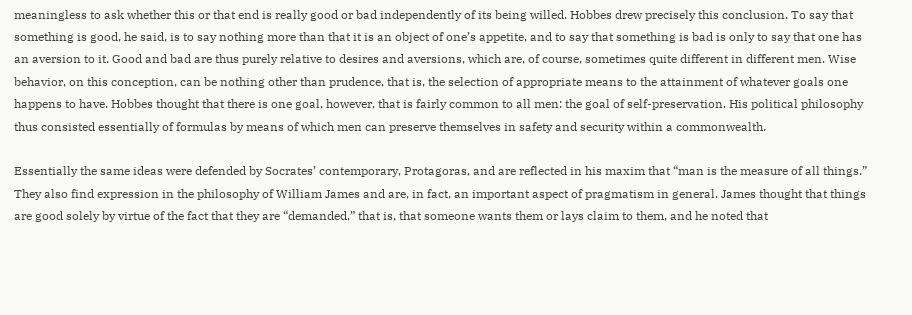meaningless to ask whether this or that end is really good or bad independently of its being willed. Hobbes drew precisely this conclusion. To say that something is good, he said, is to say nothing more than that it is an object of one’s appetite, and to say that something is bad is only to say that one has an aversion to it. Good and bad are thus purely relative to desires and aversions, which are, of course, sometimes quite different in different men. Wise behavior, on this conception, can be nothing other than prudence, that is, the selection of appropriate means to the attainment of whatever goals one happens to have. Hobbes thought that there is one goal, however, that is fairly common to all men: the goal of self-preservation. His political philosophy thus consisted essentially of formulas by means of which men can preserve themselves in safety and security within a commonwealth.

Essentially the same ideas were defended by Socrates’ contemporary, Protagoras, and are reflected in his maxim that “man is the measure of all things.” They also find expression in the philosophy of William James and are, in fact, an important aspect of pragmatism in general. James thought that things are good solely by virtue of the fact that they are “demanded,” that is, that someone wants them or lays claim to them, and he noted that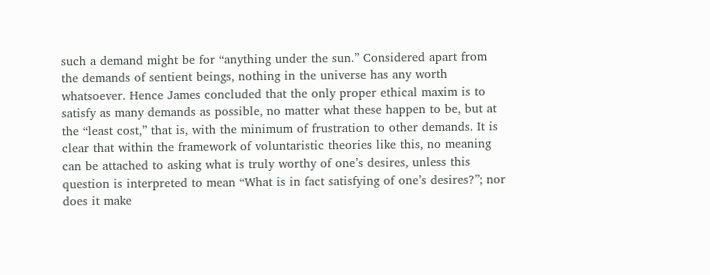such a demand might be for “anything under the sun.” Considered apart from the demands of sentient beings, nothing in the universe has any worth whatsoever. Hence James concluded that the only proper ethical maxim is to satisfy as many demands as possible, no matter what these happen to be, but at the “least cost,” that is, with the minimum of frustration to other demands. It is clear that within the framework of voluntaristic theories like this, no meaning can be attached to asking what is truly worthy of one’s desires, unless this question is interpreted to mean “What is in fact satisfying of one’s desires?”; nor does it make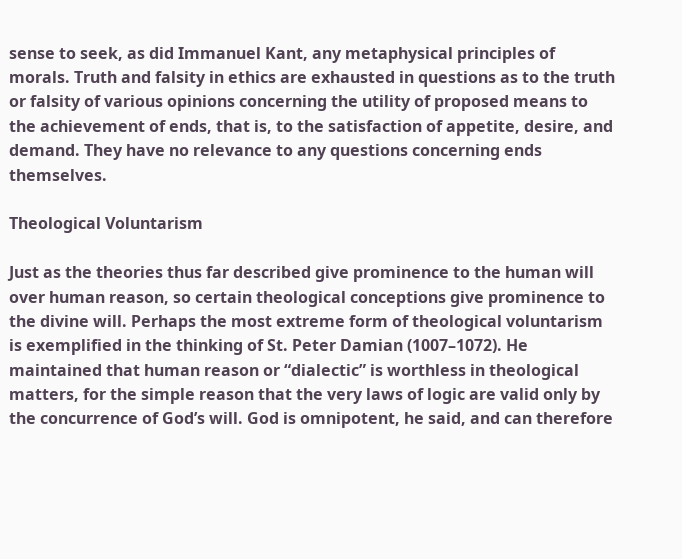sense to seek, as did Immanuel Kant, any metaphysical principles of morals. Truth and falsity in ethics are exhausted in questions as to the truth or falsity of various opinions concerning the utility of proposed means to the achievement of ends, that is, to the satisfaction of appetite, desire, and demand. They have no relevance to any questions concerning ends themselves.

Theological Voluntarism

Just as the theories thus far described give prominence to the human will over human reason, so certain theological conceptions give prominence to the divine will. Perhaps the most extreme form of theological voluntarism is exemplified in the thinking of St. Peter Damian (1007–1072). He maintained that human reason or “dialectic” is worthless in theological matters, for the simple reason that the very laws of logic are valid only by the concurrence of God’s will. God is omnipotent, he said, and can therefore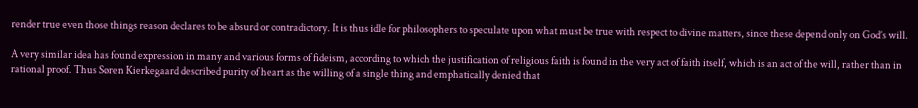render true even those things reason declares to be absurd or contradictory. It is thus idle for philosophers to speculate upon what must be true with respect to divine matters, since these depend only on God’s will.

A very similar idea has found expression in many and various forms of fideism, according to which the justification of religious faith is found in the very act of faith itself, which is an act of the will, rather than in rational proof. Thus Søren Kierkegaard described purity of heart as the willing of a single thing and emphatically denied that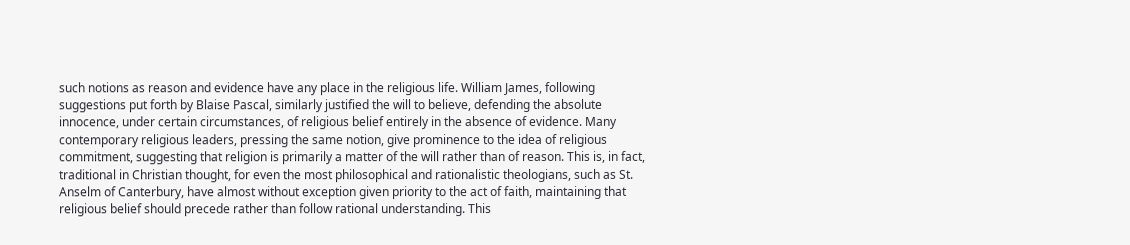such notions as reason and evidence have any place in the religious life. William James, following suggestions put forth by Blaise Pascal, similarly justified the will to believe, defending the absolute innocence, under certain circumstances, of religious belief entirely in the absence of evidence. Many contemporary religious leaders, pressing the same notion, give prominence to the idea of religious commitment, suggesting that religion is primarily a matter of the will rather than of reason. This is, in fact, traditional in Christian thought, for even the most philosophical and rationalistic theologians, such as St. Anselm of Canterbury, have almost without exception given priority to the act of faith, maintaining that religious belief should precede rather than follow rational understanding. This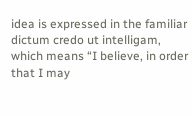idea is expressed in the familiar dictum credo ut intelligam, which means “I believe, in order that I may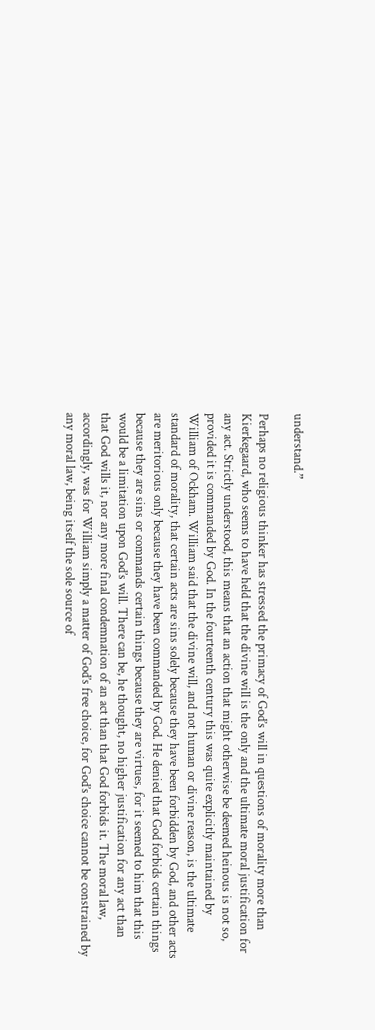understand.”

Perhaps no religious thinker has stressed the primacy of God’s will in questions of morality more than Kierkegaard, who seems to have held that the divine will is the only and the ultimate moral justification for any act. Strictly understood, this means that an action that might otherwise be deemed heinous is not so, provided it is commanded by God. In the fourteenth century this was quite explicitly maintained by William of Ockham. William said that the divine will, and not human or divine reason, is the ultimate standard of morality, that certain acts are sins solely because they have been forbidden by God, and other acts are meritorious only because they have been commanded by God. He denied that God forbids certain things because they are sins or commands certain things because they are virtues, for it seemed to him that this would be a limitation upon God’s will. There can be, he thought, no higher justification for any act than that God wills it, nor any more final condemnation of an act than that God forbids it. The moral law, accordingly, was for William simply a matter of God’s free choice, for God’s choice cannot be constrained by any moral law, being itself the sole source of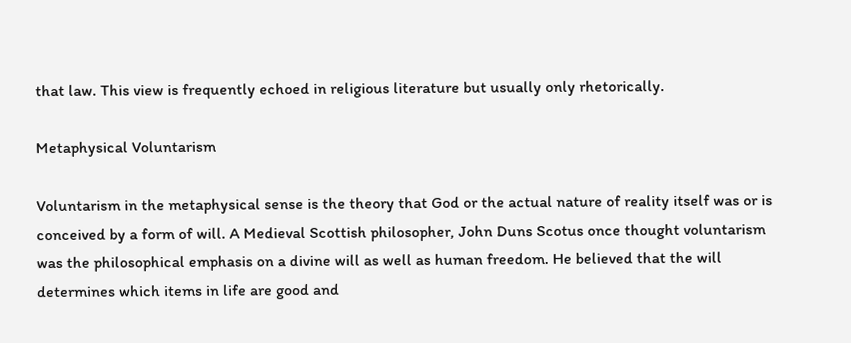that law. This view is frequently echoed in religious literature but usually only rhetorically.

Metaphysical Voluntarism

Voluntarism in the metaphysical sense is the theory that God or the actual nature of reality itself was or is conceived by a form of will. A Medieval Scottish philosopher, John Duns Scotus once thought voluntarism was the philosophical emphasis on a divine will as well as human freedom. He believed that the will determines which items in life are good and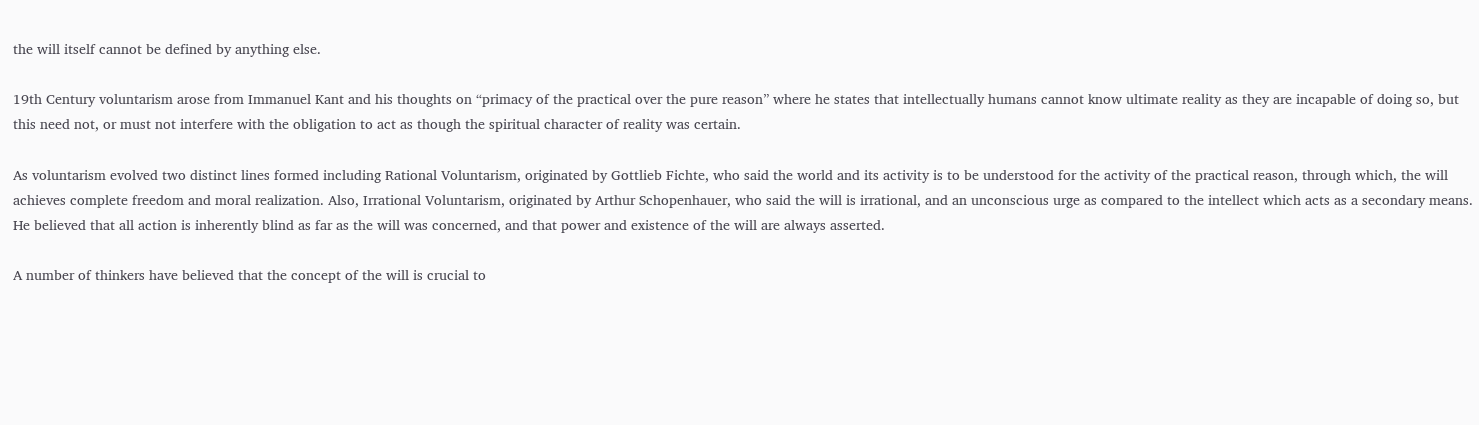the will itself cannot be defined by anything else.

19th Century voluntarism arose from Immanuel Kant and his thoughts on “primacy of the practical over the pure reason” where he states that intellectually humans cannot know ultimate reality as they are incapable of doing so, but this need not, or must not interfere with the obligation to act as though the spiritual character of reality was certain.

As voluntarism evolved two distinct lines formed including Rational Voluntarism, originated by Gottlieb Fichte, who said the world and its activity is to be understood for the activity of the practical reason, through which, the will achieves complete freedom and moral realization. Also, Irrational Voluntarism, originated by Arthur Schopenhauer, who said the will is irrational, and an unconscious urge as compared to the intellect which acts as a secondary means. He believed that all action is inherently blind as far as the will was concerned, and that power and existence of the will are always asserted.

A number of thinkers have believed that the concept of the will is crucial to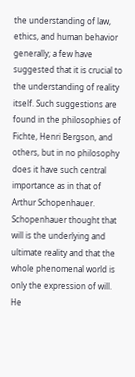the understanding of law, ethics, and human behavior generally; a few have suggested that it is crucial to the understanding of reality itself. Such suggestions are found in the philosophies of Fichte, Henri Bergson, and others, but in no philosophy does it have such central importance as in that of Arthur Schopenhauer. Schopenhauer thought that will is the underlying and ultimate reality and that the whole phenomenal world is only the expression of will. He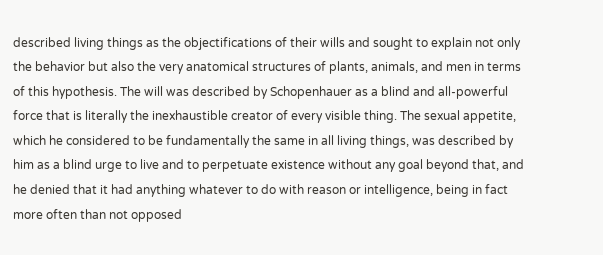described living things as the objectifications of their wills and sought to explain not only the behavior but also the very anatomical structures of plants, animals, and men in terms of this hypothesis. The will was described by Schopenhauer as a blind and all-powerful force that is literally the inexhaustible creator of every visible thing. The sexual appetite, which he considered to be fundamentally the same in all living things, was described by him as a blind urge to live and to perpetuate existence without any goal beyond that, and he denied that it had anything whatever to do with reason or intelligence, being in fact more often than not opposed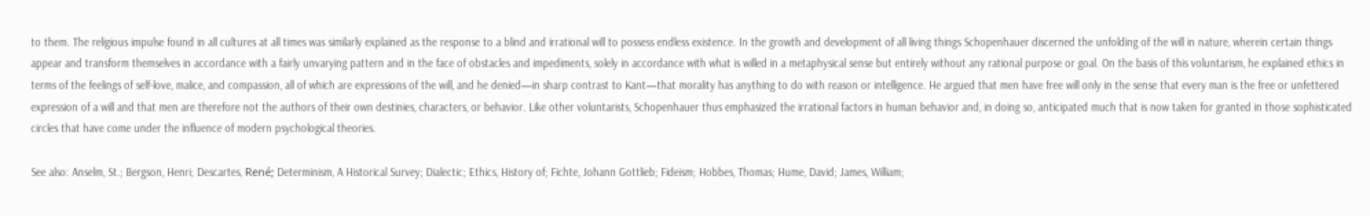to them. The religious impulse found in all cultures at all times was similarly explained as the response to a blind and irrational will to possess endless existence. In the growth and development of all living things Schopenhauer discerned the unfolding of the will in nature, wherein certain things appear and transform themselves in accordance with a fairly unvarying pattern and in the face of obstacles and impediments, solely in accordance with what is willed in a metaphysical sense but entirely without any rational purpose or goal. On the basis of this voluntarism, he explained ethics in terms of the feelings of self-love, malice, and compassion, all of which are expressions of the will, and he denied—in sharp contrast to Kant—that morality has anything to do with reason or intelligence. He argued that men have free will only in the sense that every man is the free or unfettered expression of a will and that men are therefore not the authors of their own destinies, characters, or behavior. Like other voluntarists, Schopenhauer thus emphasized the irrational factors in human behavior and, in doing so, anticipated much that is now taken for granted in those sophisticated circles that have come under the influence of modern psychological theories.

See also: Anselm, St.; Bergson, Henri; Descartes, René; Determinism, A Historical Survey; Dialectic; Ethics, History of; Fichte, Johann Gottlieb; Fideism; Hobbes, Thomas; Hume, David; James, William;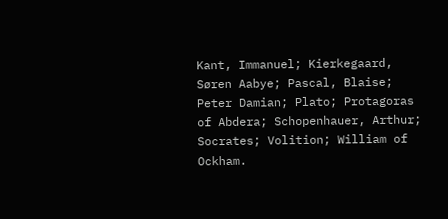Kant, Immanuel; Kierkegaard, Søren Aabye; Pascal, Blaise; Peter Damian; Plato; Protagoras of Abdera; Schopenhauer, Arthur; Socrates; Volition; William of Ockham.